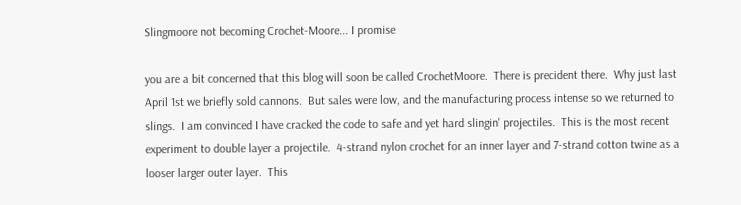Slingmoore not becoming Crochet-Moore... I promise

you are a bit concerned that this blog will soon be called CrochetMoore.  There is precident there.  Why just last April 1st we briefly sold cannons.  But sales were low, and the manufacturing process intense so we returned to slings.  I am convinced I have cracked the code to safe and yet hard slingin' projectiles.  This is the most recent experiment to double layer a projectile.  4-strand nylon crochet for an inner layer and 7-strand cotton twine as a looser larger outer layer.  This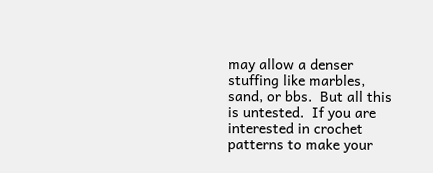may allow a denser stuffing like marbles, sand, or bbs.  But all this is untested.  If you are interested in crochet patterns to make your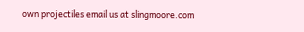own projectiles email us at slingmoore.com